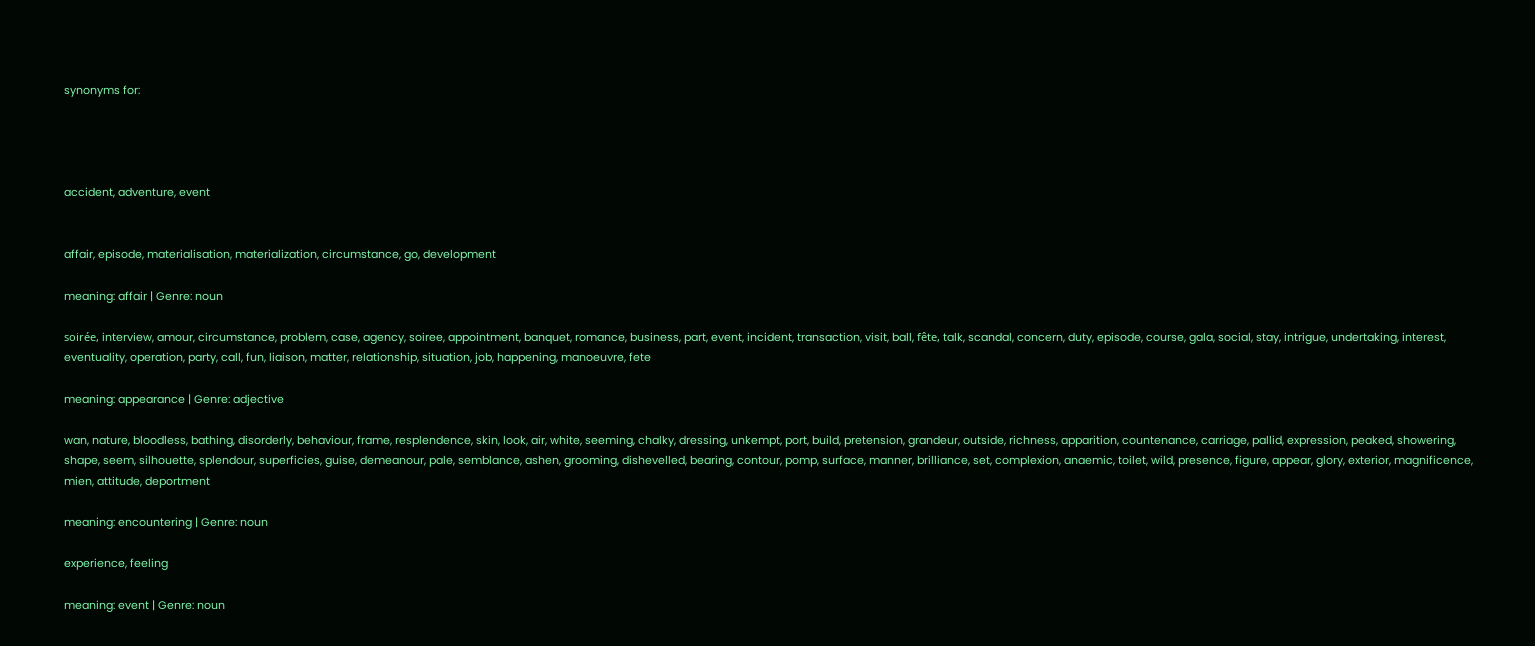synonyms for:




accident, adventure, event


affair, episode, materialisation, materialization, circumstance, go, development

meaning: affair | Genre: noun

soirée, interview, amour, circumstance, problem, case, agency, soiree, appointment, banquet, romance, business, part, event, incident, transaction, visit, ball, fête, talk, scandal, concern, duty, episode, course, gala, social, stay, intrigue, undertaking, interest, eventuality, operation, party, call, fun, liaison, matter, relationship, situation, job, happening, manoeuvre, fete

meaning: appearance | Genre: adjective

wan, nature, bloodless, bathing, disorderly, behaviour, frame, resplendence, skin, look, air, white, seeming, chalky, dressing, unkempt, port, build, pretension, grandeur, outside, richness, apparition, countenance, carriage, pallid, expression, peaked, showering, shape, seem, silhouette, splendour, superficies, guise, demeanour, pale, semblance, ashen, grooming, dishevelled, bearing, contour, pomp, surface, manner, brilliance, set, complexion, anaemic, toilet, wild, presence, figure, appear, glory, exterior, magnificence, mien, attitude, deportment

meaning: encountering | Genre: noun

experience, feeling

meaning: event | Genre: noun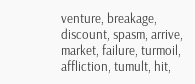venture, breakage, discount, spasm, arrive, market, failure, turmoil, affliction, tumult, hit,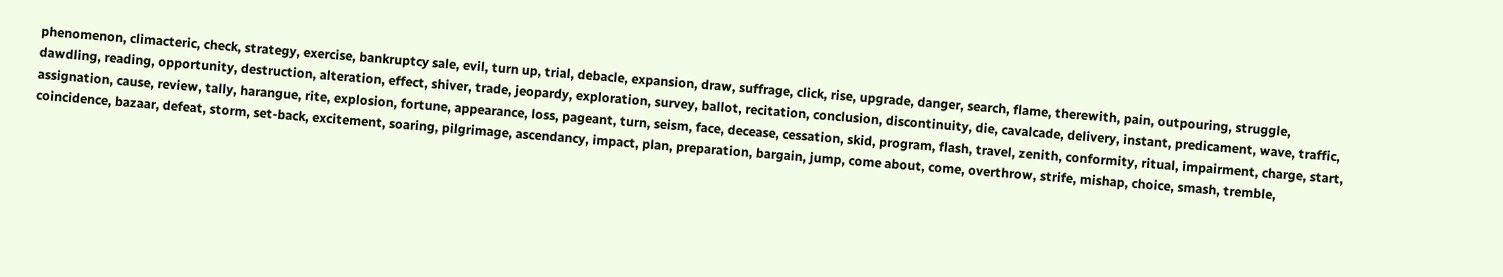phenomenon, climacteric, check, strategy, exercise, bankruptcy sale, evil, turn up, trial, debacle, expansion, draw, suffrage, click, rise, upgrade, danger, search, flame, therewith, pain, outpouring, struggle, dawdling, reading, opportunity, destruction, alteration, effect, shiver, trade, jeopardy, exploration, survey, ballot, recitation, conclusion, discontinuity, die, cavalcade, delivery, instant, predicament, wave, traffic, assignation, cause, review, tally, harangue, rite, explosion, fortune, appearance, loss, pageant, turn, seism, face, decease, cessation, skid, program, flash, travel, zenith, conformity, ritual, impairment, charge, start, coincidence, bazaar, defeat, storm, set-back, excitement, soaring, pilgrimage, ascendancy, impact, plan, preparation, bargain, jump, come about, come, overthrow, strife, mishap, choice, smash, tremble,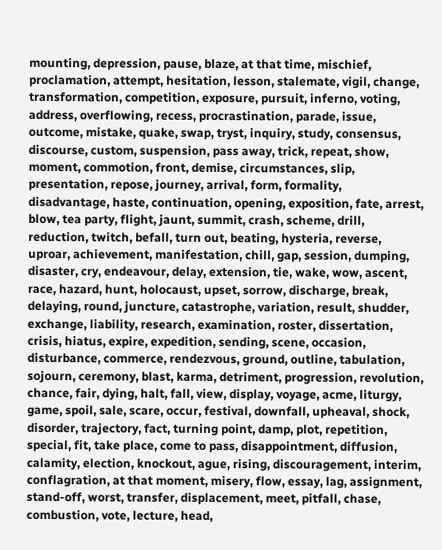mounting, depression, pause, blaze, at that time, mischief, proclamation, attempt, hesitation, lesson, stalemate, vigil, change, transformation, competition, exposure, pursuit, inferno, voting, address, overflowing, recess, procrastination, parade, issue, outcome, mistake, quake, swap, tryst, inquiry, study, consensus, discourse, custom, suspension, pass away, trick, repeat, show, moment, commotion, front, demise, circumstances, slip, presentation, repose, journey, arrival, form, formality, disadvantage, haste, continuation, opening, exposition, fate, arrest, blow, tea party, flight, jaunt, summit, crash, scheme, drill, reduction, twitch, befall, turn out, beating, hysteria, reverse, uproar, achievement, manifestation, chill, gap, session, dumping, disaster, cry, endeavour, delay, extension, tie, wake, wow, ascent, race, hazard, hunt, holocaust, upset, sorrow, discharge, break, delaying, round, juncture, catastrophe, variation, result, shudder, exchange, liability, research, examination, roster, dissertation, crisis, hiatus, expire, expedition, sending, scene, occasion, disturbance, commerce, rendezvous, ground, outline, tabulation, sojourn, ceremony, blast, karma, detriment, progression, revolution, chance, fair, dying, halt, fall, view, display, voyage, acme, liturgy, game, spoil, sale, scare, occur, festival, downfall, upheaval, shock, disorder, trajectory, fact, turning point, damp, plot, repetition, special, fit, take place, come to pass, disappointment, diffusion, calamity, election, knockout, ague, rising, discouragement, interim, conflagration, at that moment, misery, flow, essay, lag, assignment, stand-off, worst, transfer, displacement, meet, pitfall, chase, combustion, vote, lecture, head,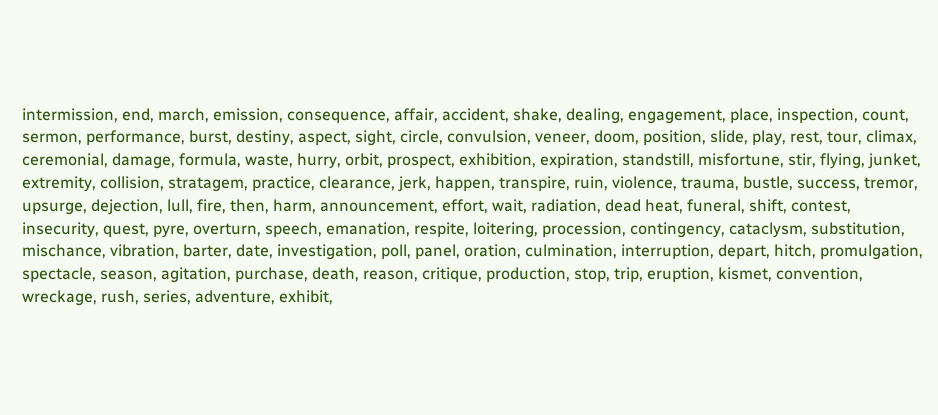intermission, end, march, emission, consequence, affair, accident, shake, dealing, engagement, place, inspection, count, sermon, performance, burst, destiny, aspect, sight, circle, convulsion, veneer, doom, position, slide, play, rest, tour, climax, ceremonial, damage, formula, waste, hurry, orbit, prospect, exhibition, expiration, standstill, misfortune, stir, flying, junket, extremity, collision, stratagem, practice, clearance, jerk, happen, transpire, ruin, violence, trauma, bustle, success, tremor, upsurge, dejection, lull, fire, then, harm, announcement, effort, wait, radiation, dead heat, funeral, shift, contest, insecurity, quest, pyre, overturn, speech, emanation, respite, loitering, procession, contingency, cataclysm, substitution, mischance, vibration, barter, date, investigation, poll, panel, oration, culmination, interruption, depart, hitch, promulgation, spectacle, season, agitation, purchase, death, reason, critique, production, stop, trip, eruption, kismet, convention, wreckage, rush, series, adventure, exhibit,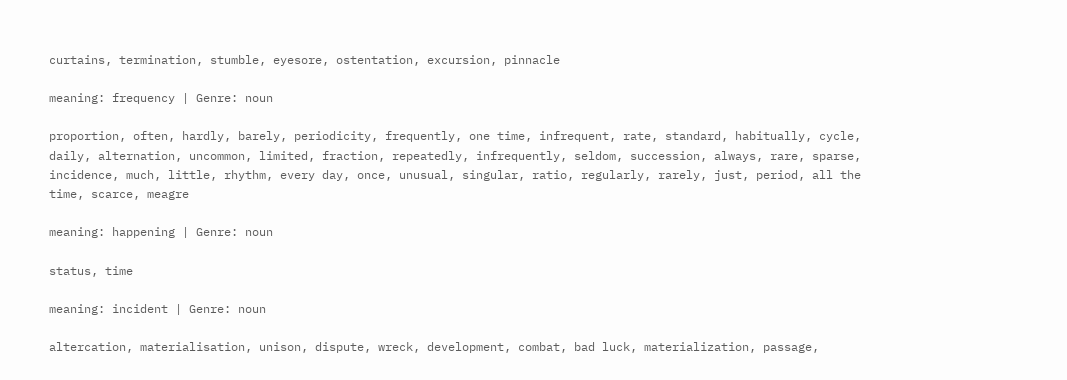curtains, termination, stumble, eyesore, ostentation, excursion, pinnacle

meaning: frequency | Genre: noun

proportion, often, hardly, barely, periodicity, frequently, one time, infrequent, rate, standard, habitually, cycle, daily, alternation, uncommon, limited, fraction, repeatedly, infrequently, seldom, succession, always, rare, sparse, incidence, much, little, rhythm, every day, once, unusual, singular, ratio, regularly, rarely, just, period, all the time, scarce, meagre

meaning: happening | Genre: noun

status, time

meaning: incident | Genre: noun

altercation, materialisation, unison, dispute, wreck, development, combat, bad luck, materialization, passage,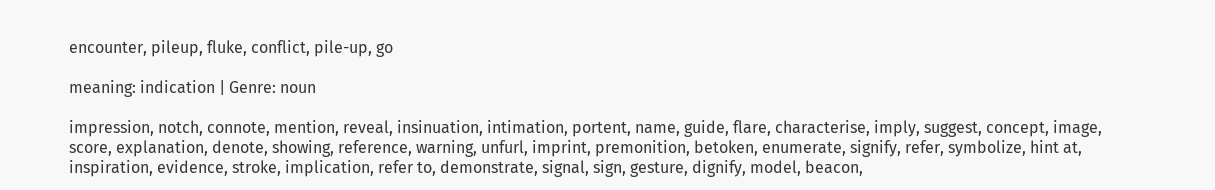encounter, pileup, fluke, conflict, pile-up, go

meaning: indication | Genre: noun

impression, notch, connote, mention, reveal, insinuation, intimation, portent, name, guide, flare, characterise, imply, suggest, concept, image, score, explanation, denote, showing, reference, warning, unfurl, imprint, premonition, betoken, enumerate, signify, refer, symbolize, hint at, inspiration, evidence, stroke, implication, refer to, demonstrate, signal, sign, gesture, dignify, model, beacon,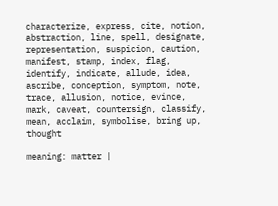characterize, express, cite, notion, abstraction, line, spell, designate, representation, suspicion, caution, manifest, stamp, index, flag, identify, indicate, allude, idea, ascribe, conception, symptom, note, trace, allusion, notice, evince, mark, caveat, countersign, classify, mean, acclaim, symbolise, bring up, thought

meaning: matter |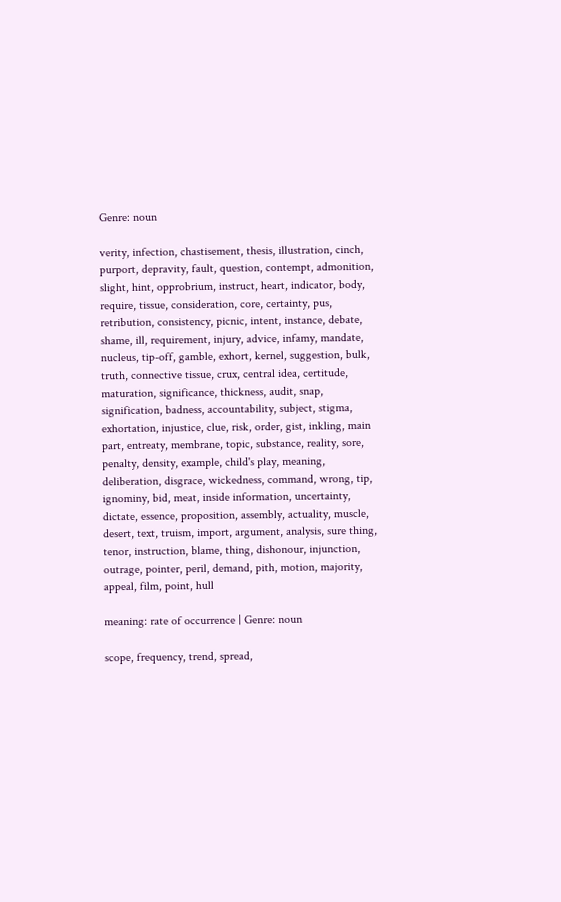Genre: noun

verity, infection, chastisement, thesis, illustration, cinch, purport, depravity, fault, question, contempt, admonition, slight, hint, opprobrium, instruct, heart, indicator, body, require, tissue, consideration, core, certainty, pus, retribution, consistency, picnic, intent, instance, debate, shame, ill, requirement, injury, advice, infamy, mandate, nucleus, tip-off, gamble, exhort, kernel, suggestion, bulk, truth, connective tissue, crux, central idea, certitude, maturation, significance, thickness, audit, snap, signification, badness, accountability, subject, stigma, exhortation, injustice, clue, risk, order, gist, inkling, main part, entreaty, membrane, topic, substance, reality, sore, penalty, density, example, child's play, meaning, deliberation, disgrace, wickedness, command, wrong, tip, ignominy, bid, meat, inside information, uncertainty, dictate, essence, proposition, assembly, actuality, muscle, desert, text, truism, import, argument, analysis, sure thing, tenor, instruction, blame, thing, dishonour, injunction, outrage, pointer, peril, demand, pith, motion, majority, appeal, film, point, hull

meaning: rate of occurrence | Genre: noun

scope, frequency, trend, spread,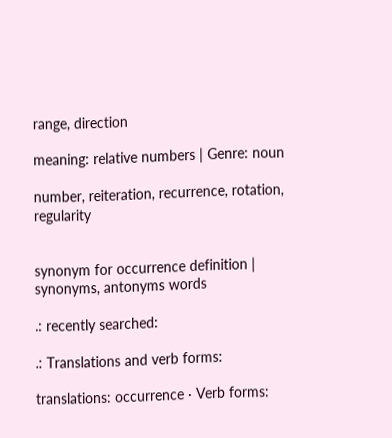range, direction

meaning: relative numbers | Genre: noun

number, reiteration, recurrence, rotation, regularity


synonym for occurrence definition | synonyms, antonyms words

.: recently searched:

.: Translations and verb forms:

translations: occurrence · Verb forms: